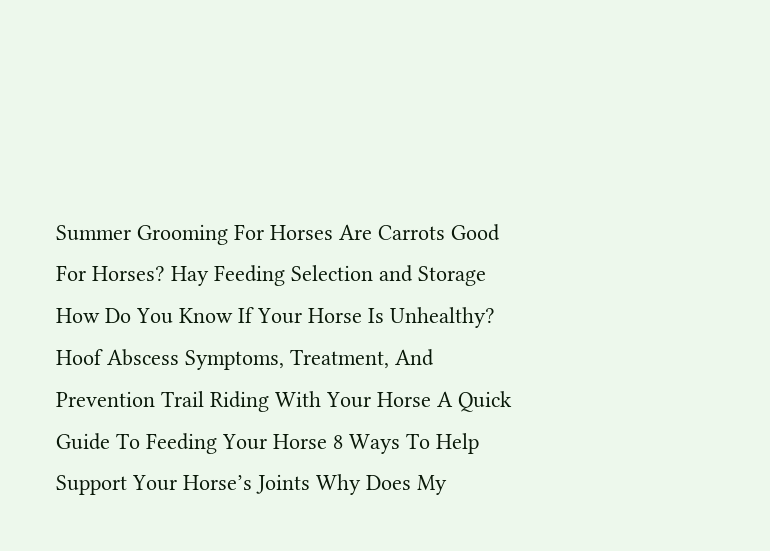Summer Grooming For Horses Are Carrots Good For Horses? Hay Feeding Selection and Storage How Do You Know If Your Horse Is Unhealthy? Hoof Abscess Symptoms, Treatment, And Prevention Trail Riding With Your Horse A Quick Guide To Feeding Your Horse 8 Ways To Help Support Your Horse’s Joints Why Does My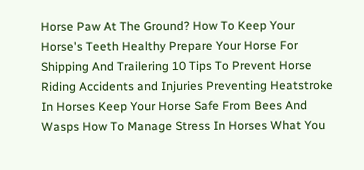Horse Paw At The Ground? How To Keep Your Horse's Teeth Healthy Prepare Your Horse For Shipping And Trailering 10 Tips To Prevent Horse Riding Accidents and Injuries Preventing Heatstroke In Horses Keep Your Horse Safe From Bees And Wasps How To Manage Stress In Horses What You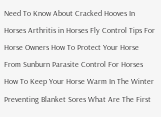Need To Know About Cracked Hooves In Horses Arthritis in Horses Fly Control Tips For Horse Owners How To Protect Your Horse From Sunburn Parasite Control For Horses How To Keep Your Horse Warm In The Winter Preventing Blanket Sores What Are The First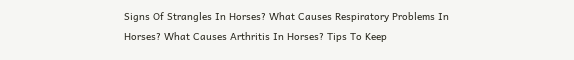Signs Of Strangles In Horses? What Causes Respiratory Problems In Horses? What Causes Arthritis In Horses? Tips To Keep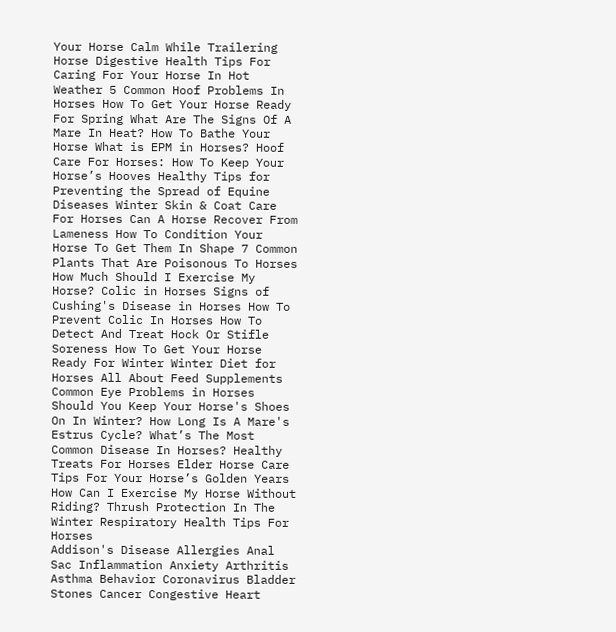Your Horse Calm While Trailering Horse Digestive Health Tips For Caring For Your Horse In Hot Weather 5 Common Hoof Problems In Horses How To Get Your Horse Ready For Spring What Are The Signs Of A Mare In Heat? How To Bathe Your Horse What is EPM in Horses? Hoof Care For Horses: How To Keep Your Horse’s Hooves Healthy Tips for Preventing the Spread of Equine Diseases Winter Skin & Coat Care For Horses Can A Horse Recover From Lameness How To Condition Your Horse To Get Them In Shape 7 Common Plants That Are Poisonous To Horses How Much Should I Exercise My Horse? Colic in Horses Signs of Cushing's Disease in Horses How To Prevent Colic In Horses How To Detect And Treat Hock Or Stifle Soreness How To Get Your Horse Ready For Winter Winter Diet for Horses All About Feed Supplements Common Eye Problems in Horses Should You Keep Your Horse's Shoes On In Winter? How Long Is A Mare's Estrus Cycle? What’s The Most Common Disease In Horses? Healthy Treats For Horses Elder Horse Care Tips For Your Horse’s Golden Years How Can I Exercise My Horse Without Riding? Thrush Protection In The Winter Respiratory Health Tips For Horses
Addison's Disease Allergies Anal Sac Inflammation Anxiety Arthritis Asthma Behavior Coronavirus Bladder Stones Cancer Congestive Heart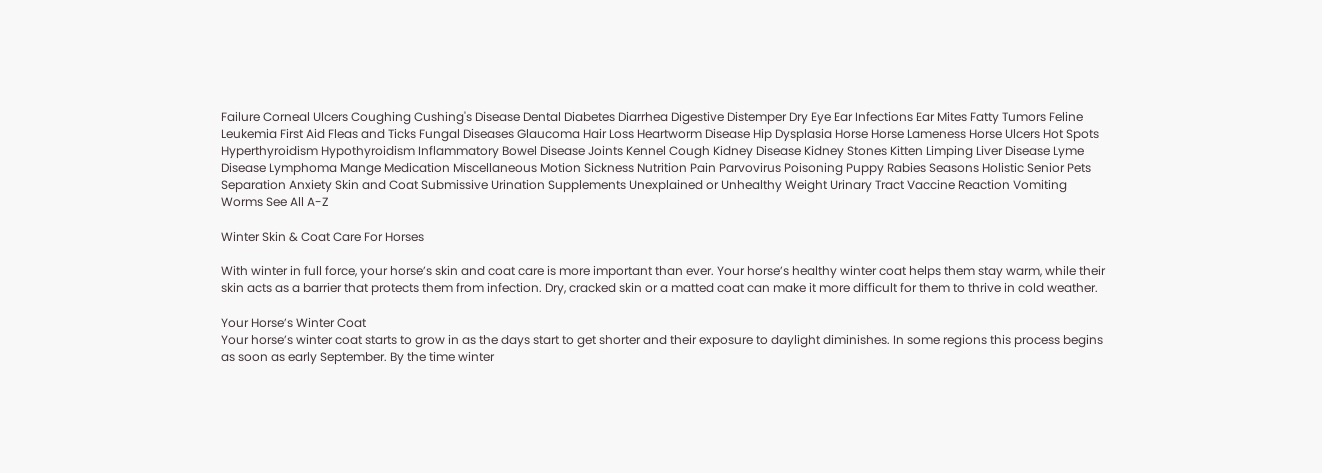Failure Corneal Ulcers Coughing Cushing's Disease Dental Diabetes Diarrhea Digestive Distemper Dry Eye Ear Infections Ear Mites Fatty Tumors Feline Leukemia First Aid Fleas and Ticks Fungal Diseases Glaucoma Hair Loss Heartworm Disease Hip Dysplasia Horse Horse Lameness Horse Ulcers Hot Spots Hyperthyroidism Hypothyroidism Inflammatory Bowel Disease Joints Kennel Cough Kidney Disease Kidney Stones Kitten Limping Liver Disease Lyme Disease Lymphoma Mange Medication Miscellaneous Motion Sickness Nutrition Pain Parvovirus Poisoning Puppy Rabies Seasons Holistic Senior Pets Separation Anxiety Skin and Coat Submissive Urination Supplements Unexplained or Unhealthy Weight Urinary Tract Vaccine Reaction Vomiting Worms See All A-Z

Winter Skin & Coat Care For Horses

With winter in full force, your horse’s skin and coat care is more important than ever. Your horse’s healthy winter coat helps them stay warm, while their skin acts as a barrier that protects them from infection. Dry, cracked skin or a matted coat can make it more difficult for them to thrive in cold weather.

Your Horse’s Winter Coat
Your horse’s winter coat starts to grow in as the days start to get shorter and their exposure to daylight diminishes. In some regions this process begins as soon as early September. By the time winter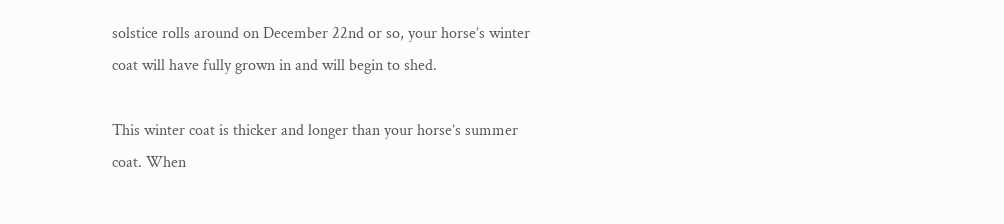solstice rolls around on December 22nd or so, your horse’s winter coat will have fully grown in and will begin to shed.

This winter coat is thicker and longer than your horse’s summer coat. When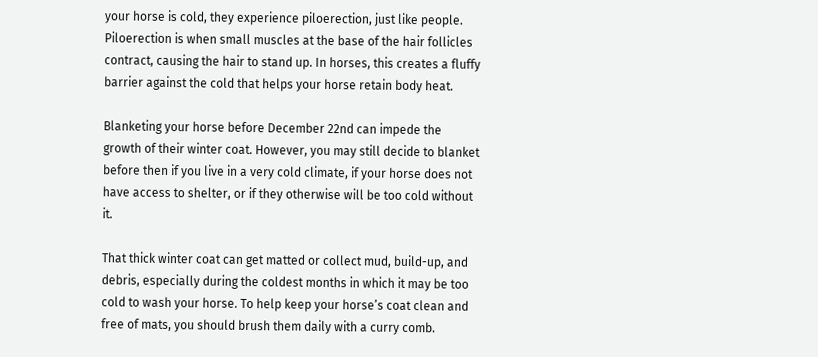your horse is cold, they experience piloerection, just like people. Piloerection is when small muscles at the base of the hair follicles contract, causing the hair to stand up. In horses, this creates a fluffy barrier against the cold that helps your horse retain body heat.

Blanketing your horse before December 22nd can impede the growth of their winter coat. However, you may still decide to blanket before then if you live in a very cold climate, if your horse does not have access to shelter, or if they otherwise will be too cold without it.

That thick winter coat can get matted or collect mud, build-up, and debris, especially during the coldest months in which it may be too cold to wash your horse. To help keep your horse’s coat clean and free of mats, you should brush them daily with a curry comb.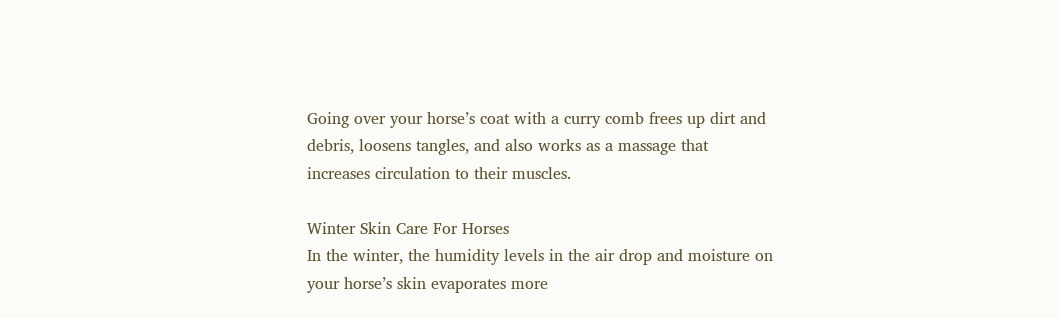Going over your horse’s coat with a curry comb frees up dirt and debris, loosens tangles, and also works as a massage that increases circulation to their muscles.

Winter Skin Care For Horses
In the winter, the humidity levels in the air drop and moisture on your horse’s skin evaporates more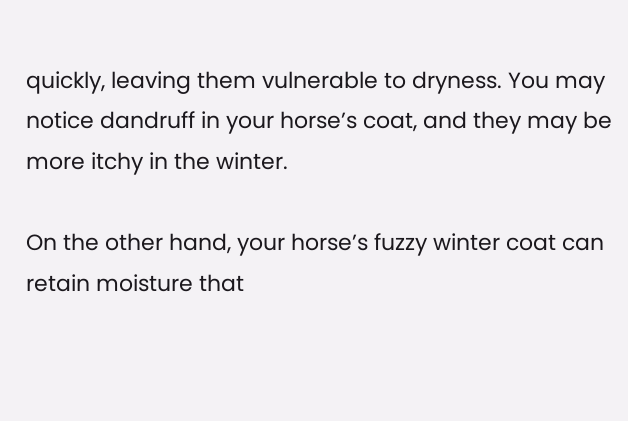quickly, leaving them vulnerable to dryness. You may notice dandruff in your horse’s coat, and they may be more itchy in the winter.

On the other hand, your horse’s fuzzy winter coat can retain moisture that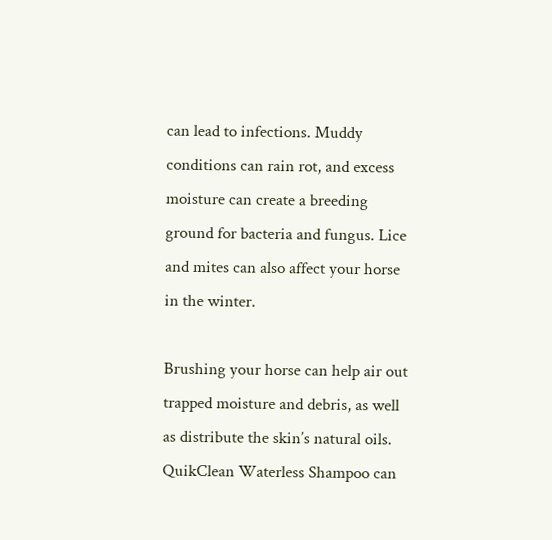can lead to infections. Muddy conditions can rain rot, and excess moisture can create a breeding ground for bacteria and fungus. Lice and mites can also affect your horse in the winter.

Brushing your horse can help air out trapped moisture and debris, as well as distribute the skin’s natural oils. QuikClean Waterless Shampoo can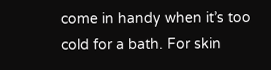come in handy when it’s too cold for a bath. For skin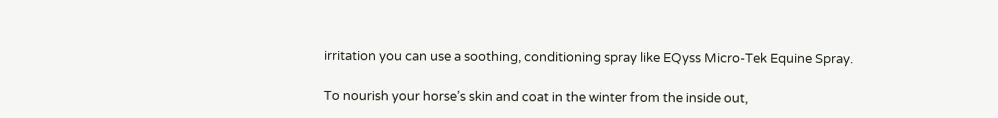irritation you can use a soothing, conditioning spray like EQyss Micro-Tek Equine Spray.

To nourish your horse’s skin and coat in the winter from the inside out,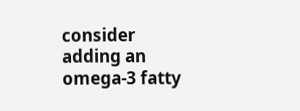consider adding an omega-3 fatty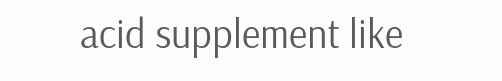acid supplement like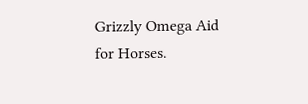Grizzly Omega Aid for Horses.